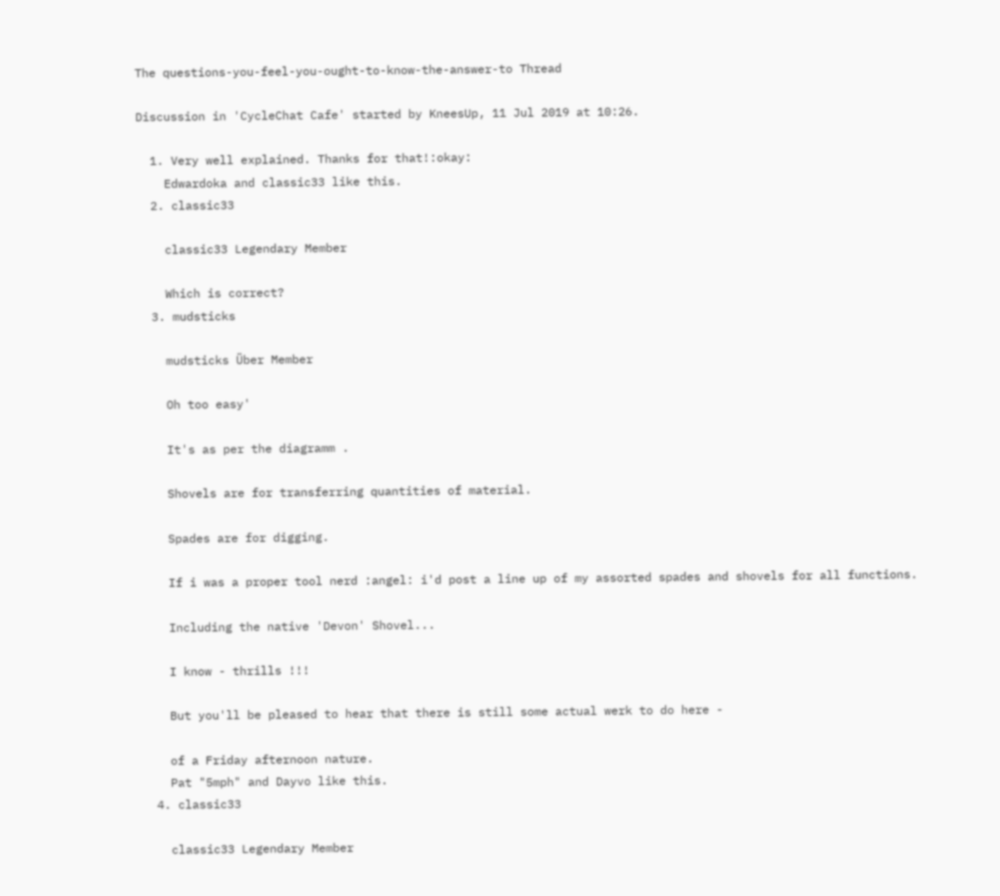The questions-you-feel-you-ought-to-know-the-answer-to Thread

Discussion in 'CycleChat Cafe' started by KneesUp, 11 Jul 2019 at 10:26.

  1. Very well explained. Thanks for that!:okay:
    Edwardoka and classic33 like this.
  2. classic33

    classic33 Legendary Member

    Which is correct?
  3. mudsticks

    mudsticks Über Member

    Oh too easy'

    It's as per the diagramm .

    Shovels are for transferring quantities of material.

    Spades are for digging.

    If i was a proper tool nerd :angel: i'd post a line up of my assorted spades and shovels for all functions.

    Including the native 'Devon' Shovel...

    I know - thrills !!!

    But you'll be pleased to hear that there is still some actual werk to do here -

    of a Friday afternoon nature.
    Pat "5mph" and Dayvo like this.
  4. classic33

    classic33 Legendary Member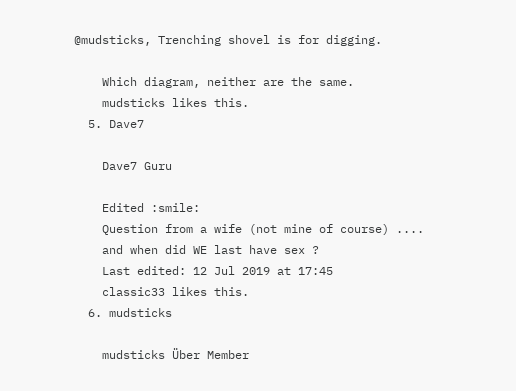@mudsticks, Trenching shovel is for digging.

    Which diagram, neither are the same.
    mudsticks likes this.
  5. Dave7

    Dave7 Guru

    Edited :smile:
    Question from a wife (not mine of course) ....
    and when did WE last have sex ?
    Last edited: 12 Jul 2019 at 17:45
    classic33 likes this.
  6. mudsticks

    mudsticks Über Member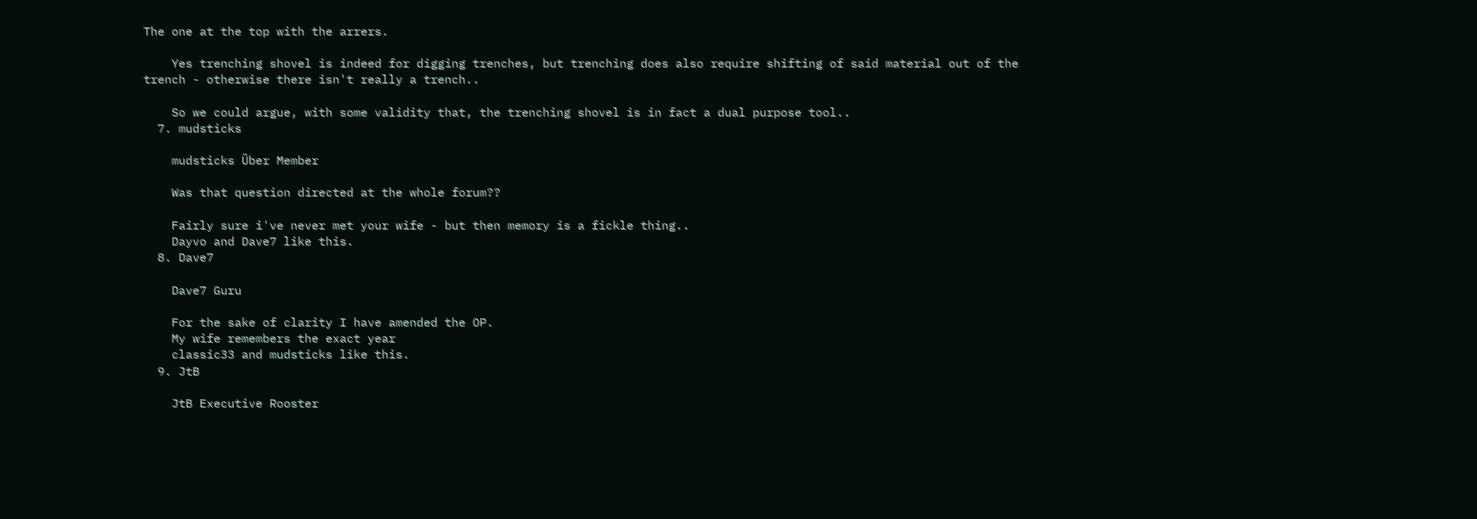The one at the top with the arrers.

    Yes trenching shovel is indeed for digging trenches, but trenching does also require shifting of said material out of the trench - otherwise there isn't really a trench..

    So we could argue, with some validity that, the trenching shovel is in fact a dual purpose tool..
  7. mudsticks

    mudsticks Über Member

    Was that question directed at the whole forum??

    Fairly sure i've never met your wife - but then memory is a fickle thing..
    Dayvo and Dave7 like this.
  8. Dave7

    Dave7 Guru

    For the sake of clarity I have amended the OP.
    My wife remembers the exact year
    classic33 and mudsticks like this.
  9. JtB

    JtB Executive Rooster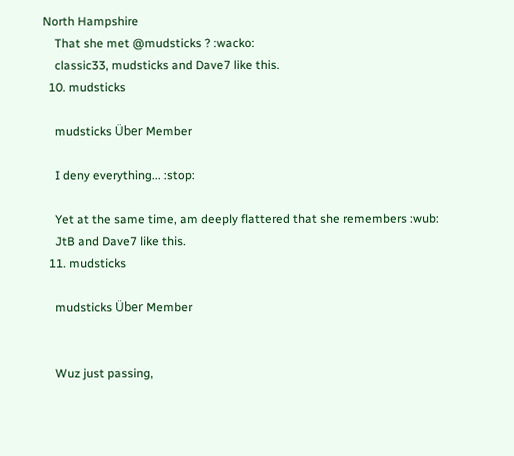North Hampshire
    That she met @mudsticks ? :wacko:
    classic33, mudsticks and Dave7 like this.
  10. mudsticks

    mudsticks Über Member

    I deny everything... :stop:

    Yet at the same time, am deeply flattered that she remembers :wub:
    JtB and Dave7 like this.
  11. mudsticks

    mudsticks Über Member


    Wuz just passing,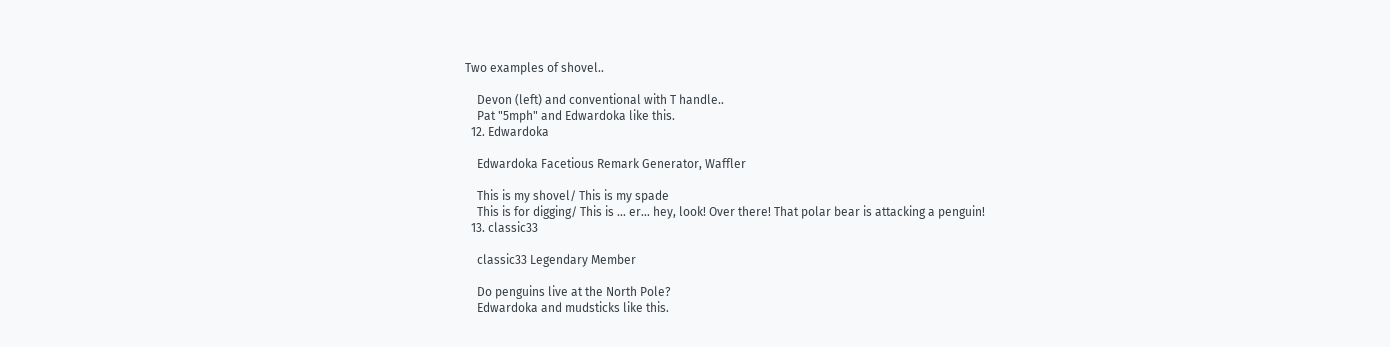Two examples of shovel..

    Devon (left) and conventional with T handle..
    Pat "5mph" and Edwardoka like this.
  12. Edwardoka

    Edwardoka Facetious Remark Generator, Waffler

    This is my shovel/ This is my spade
    This is for digging/ This is ... er... hey, look! Over there! That polar bear is attacking a penguin!
  13. classic33

    classic33 Legendary Member

    Do penguins live at the North Pole?
    Edwardoka and mudsticks like this.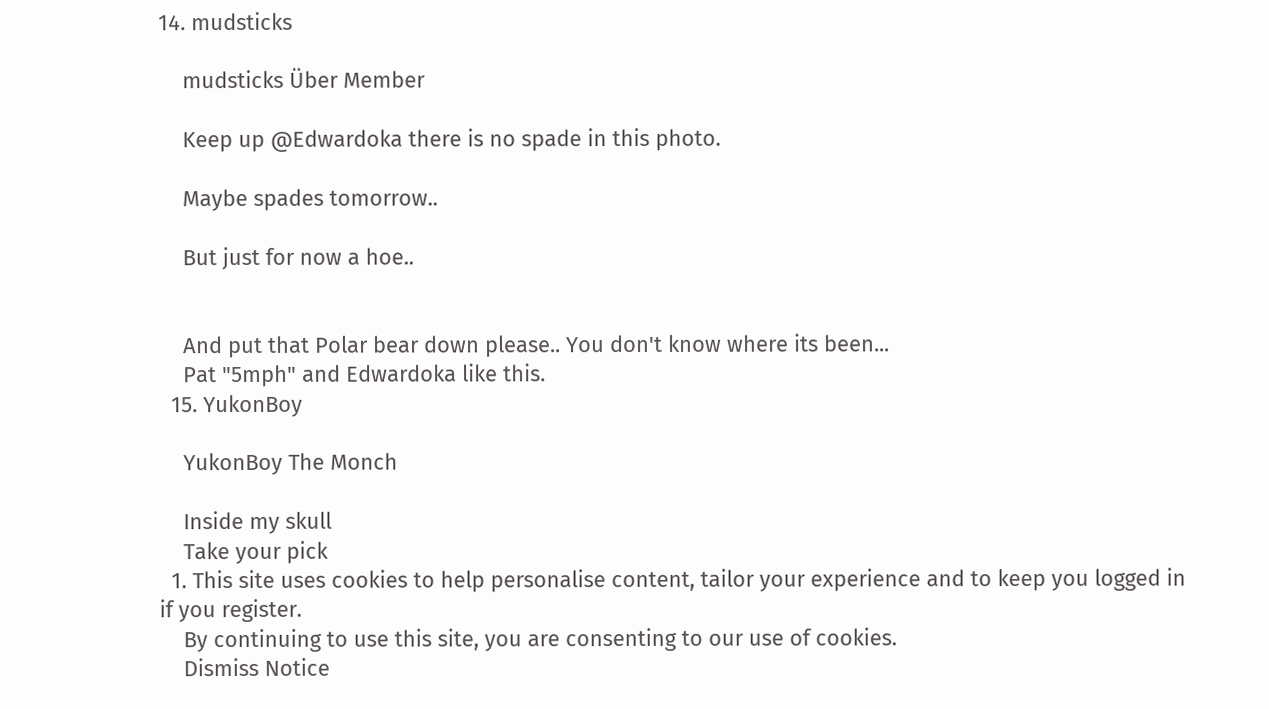14. mudsticks

    mudsticks Über Member

    Keep up @Edwardoka there is no spade in this photo.

    Maybe spades tomorrow..

    But just for now a hoe..


    And put that Polar bear down please.. You don't know where its been...
    Pat "5mph" and Edwardoka like this.
  15. YukonBoy

    YukonBoy The Monch

    Inside my skull
    Take your pick
  1. This site uses cookies to help personalise content, tailor your experience and to keep you logged in if you register.
    By continuing to use this site, you are consenting to our use of cookies.
    Dismiss Notice